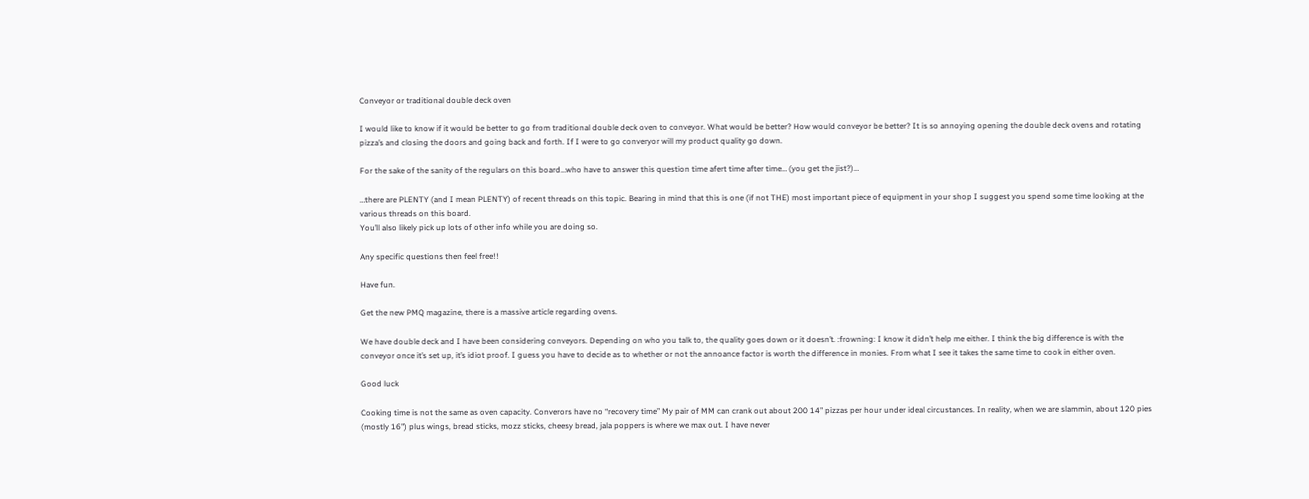Conveyor or traditional double deck oven

I would like to know if it would be better to go from traditional double deck oven to conveyor. What would be better? How would conveyor be better? It is so annoying opening the double deck ovens and rotating pizza’s and closing the doors and going back and forth. If I were to go converyor will my product quality go down.

For the sake of the sanity of the regulars on this board…who have to answer this question time afert time after time… (you get the jist?)…

…there are PLENTY (and I mean PLENTY) of recent threads on this topic. Bearing in mind that this is one (if not THE) most important piece of equipment in your shop I suggest you spend some time looking at the various threads on this board.
You’ll also likely pick up lots of other info while you are doing so.

Any specific questions then feel free!!

Have fun.

Get the new PMQ magazine, there is a massive article regarding ovens.

We have double deck and I have been considering conveyors. Depending on who you talk to, the quality goes down or it doesn’t. :frowning: I know it didn’t help me either. I think the big difference is with the conveyor once it’s set up, it’s idiot proof. I guess you have to decide as to whether or not the annoance factor is worth the difference in monies. From what I see it takes the same time to cook in either oven.

Good luck

Cooking time is not the same as oven capacity. Converors have no “recovery time” My pair of MM can crank out about 200 14" pizzas per hour under ideal circustances. In reality, when we are slammin, about 120 pies (mostly 16") plus wings, bread sticks, mozz sticks, cheesy bread, jala poppers is where we max out. I have never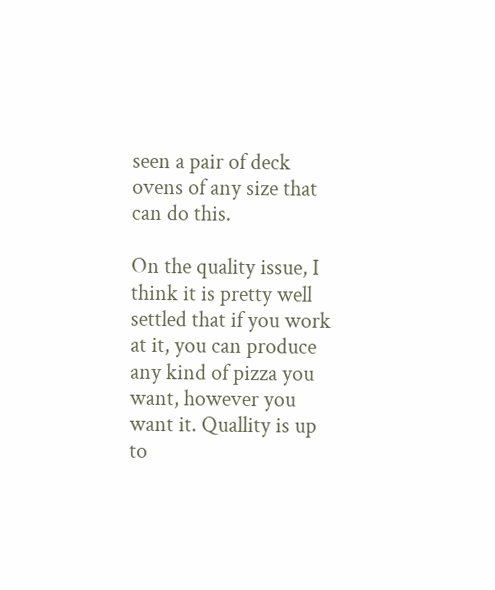seen a pair of deck ovens of any size that can do this.

On the quality issue, I think it is pretty well settled that if you work at it, you can produce any kind of pizza you want, however you want it. Quallity is up to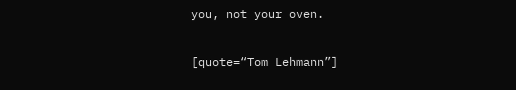you, not your oven.

[quote=“Tom Lehmann”]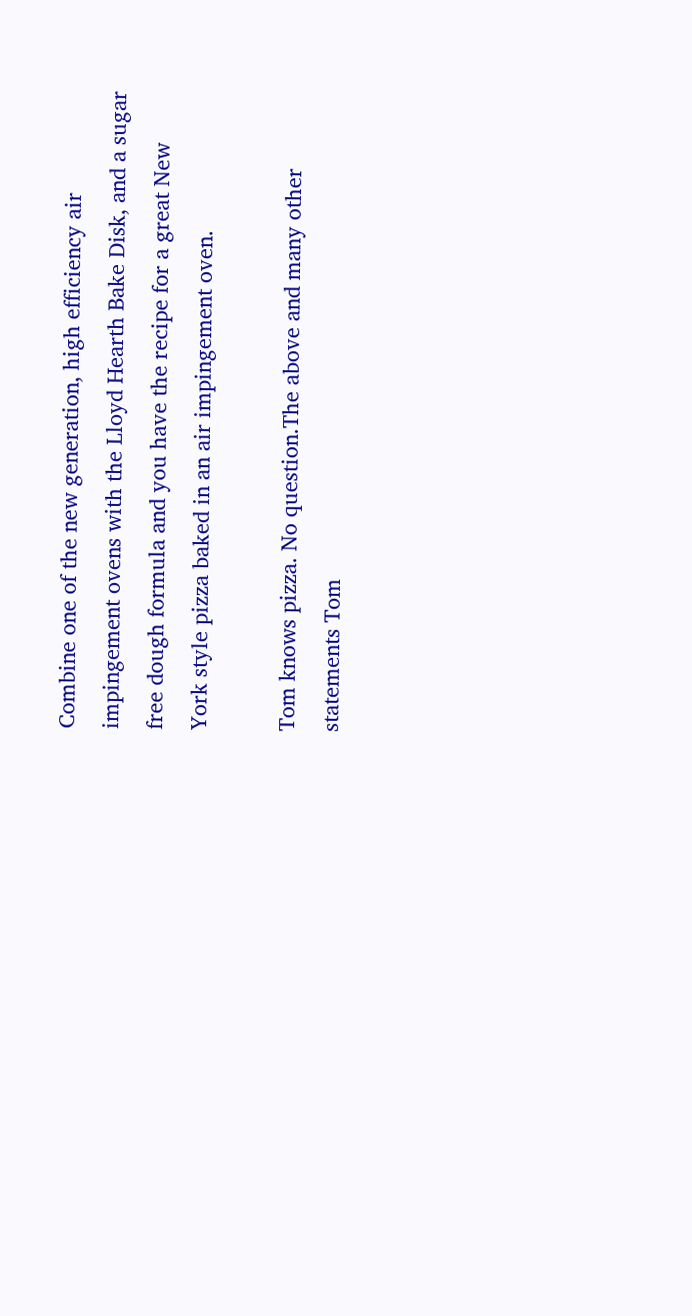Combine one of the new generation, high efficiency air impingement ovens with the Lloyd Hearth Bake Disk, and a sugar free dough formula and you have the recipe for a great New York style pizza baked in an air impingement oven.

Tom knows pizza. No question.The above and many other statements Tom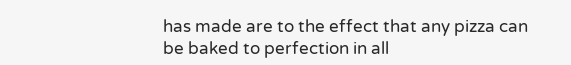has made are to the effect that any pizza can be baked to perfection in all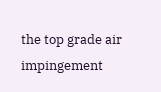the top grade air impingement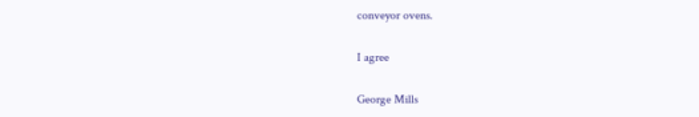conveyor ovens.

I agree

George Mills